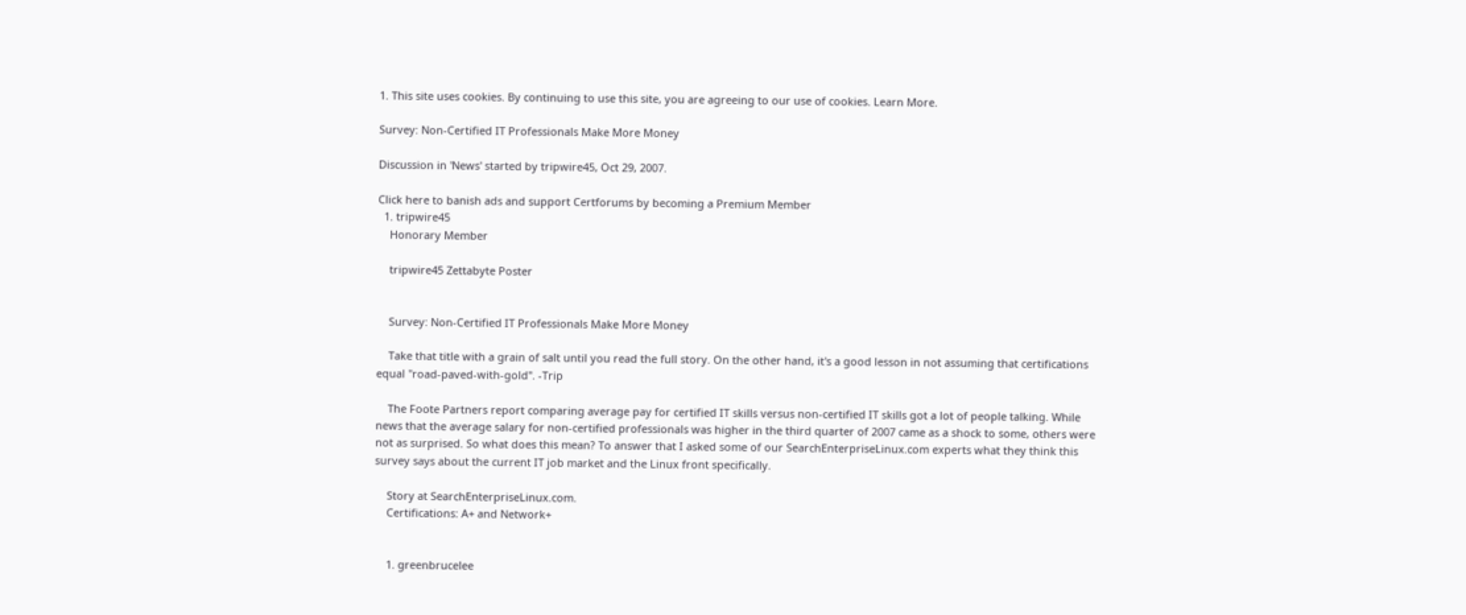1. This site uses cookies. By continuing to use this site, you are agreeing to our use of cookies. Learn More.

Survey: Non-Certified IT Professionals Make More Money

Discussion in 'News' started by tripwire45, Oct 29, 2007.

Click here to banish ads and support Certforums by becoming a Premium Member
  1. tripwire45
    Honorary Member

    tripwire45 Zettabyte Poster


    Survey: Non-Certified IT Professionals Make More Money

    Take that title with a grain of salt until you read the full story. On the other hand, it's a good lesson in not assuming that certifications equal "road-paved-with-gold". -Trip

    The Foote Partners report comparing average pay for certified IT skills versus non-certified IT skills got a lot of people talking. While news that the average salary for non-certified professionals was higher in the third quarter of 2007 came as a shock to some, others were not as surprised. So what does this mean? To answer that I asked some of our SearchEnterpriseLinux.com experts what they think this survey says about the current IT job market and the Linux front specifically.

    Story at SearchEnterpriseLinux.com.
    Certifications: A+ and Network+


    1. greenbrucelee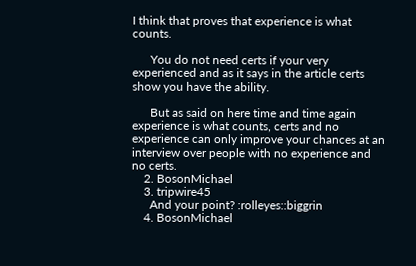I think that proves that experience is what counts.

      You do not need certs if your very experienced and as it says in the article certs show you have the ability.

      But as said on here time and time again experience is what counts, certs and no experience can only improve your chances at an interview over people with no experience and no certs.
    2. BosonMichael
    3. tripwire45
      And your point? :rolleyes::biggrin
    4. BosonMichael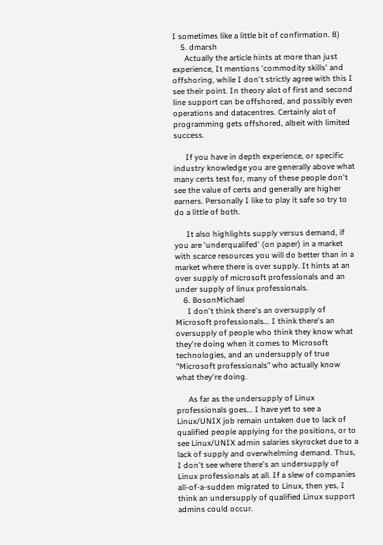I sometimes like a little bit of confirmation. 8)
    5. dmarsh
      Actually the article hints at more than just experience, It mentions 'commodity skills' and offshoring, while I don't strictly agree with this I see their point. In theory alot of first and second line support can be offshored, and possibly even operations and datacentres. Certainly alot of programming gets offshored, albeit with limited success.

      If you have in depth experience, or specific industry knowledge you are generally above what many certs test for, many of these people don't see the value of certs and generally are higher earners. Personally I like to play it safe so try to do a little of both.

      It also highlights supply versus demand, if you are 'underqualifed' (on paper) in a market with scarce resources you will do better than in a market where there is over supply. It hints at an over supply of microsoft professionals and an under supply of linux professionals.
    6. BosonMichael
      I don't think there's an oversupply of Microsoft professionals... I think there's an oversupply of people who think they know what they're doing when it comes to Microsoft technologies, and an undersupply of true "Microsoft professionals" who actually know what they're doing.

      As far as the undersupply of Linux professionals goes... I have yet to see a Linux/UNIX job remain untaken due to lack of qualified people applying for the positions, or to see Linux/UNIX admin salaries skyrocket due to a lack of supply and overwhelming demand. Thus, I don't see where there's an undersupply of Linux professionals at all. If a slew of companies all-of-a-sudden migrated to Linux, then yes, I think an undersupply of qualified Linux support admins could occur.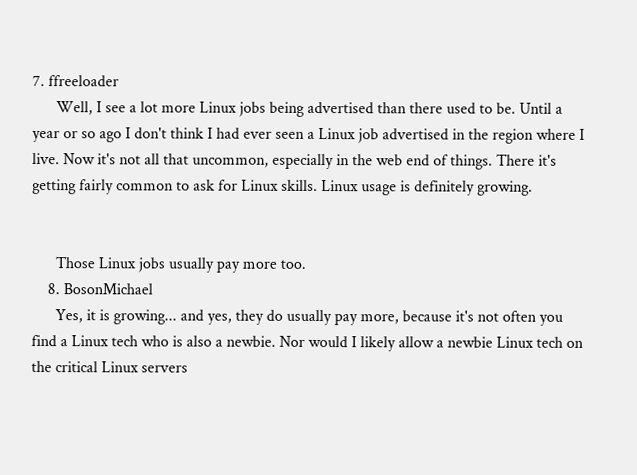7. ffreeloader
      Well, I see a lot more Linux jobs being advertised than there used to be. Until a year or so ago I don't think I had ever seen a Linux job advertised in the region where I live. Now it's not all that uncommon, especially in the web end of things. There it's getting fairly common to ask for Linux skills. Linux usage is definitely growing.


      Those Linux jobs usually pay more too.
    8. BosonMichael
      Yes, it is growing... and yes, they do usually pay more, because it's not often you find a Linux tech who is also a newbie. Nor would I likely allow a newbie Linux tech on the critical Linux servers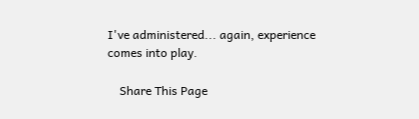I've administered... again, experience comes into play.

    Share This Page